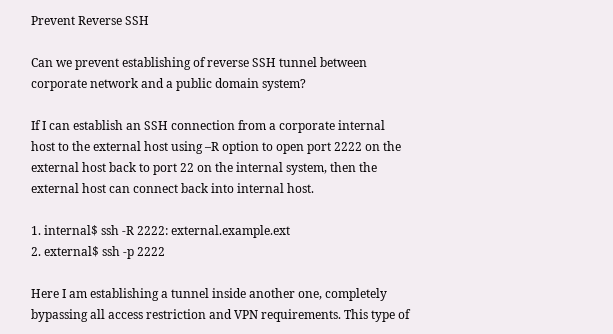Prevent Reverse SSH

Can we prevent establishing of reverse SSH tunnel between corporate network and a public domain system?

If I can establish an SSH connection from a corporate internal host to the external host using –R option to open port 2222 on the external host back to port 22 on the internal system, then the external host can connect back into internal host.

1. internal$ ssh -R 2222: external.example.ext
2. external$ ssh -p 2222

Here I am establishing a tunnel inside another one, completely bypassing all access restriction and VPN requirements. This type of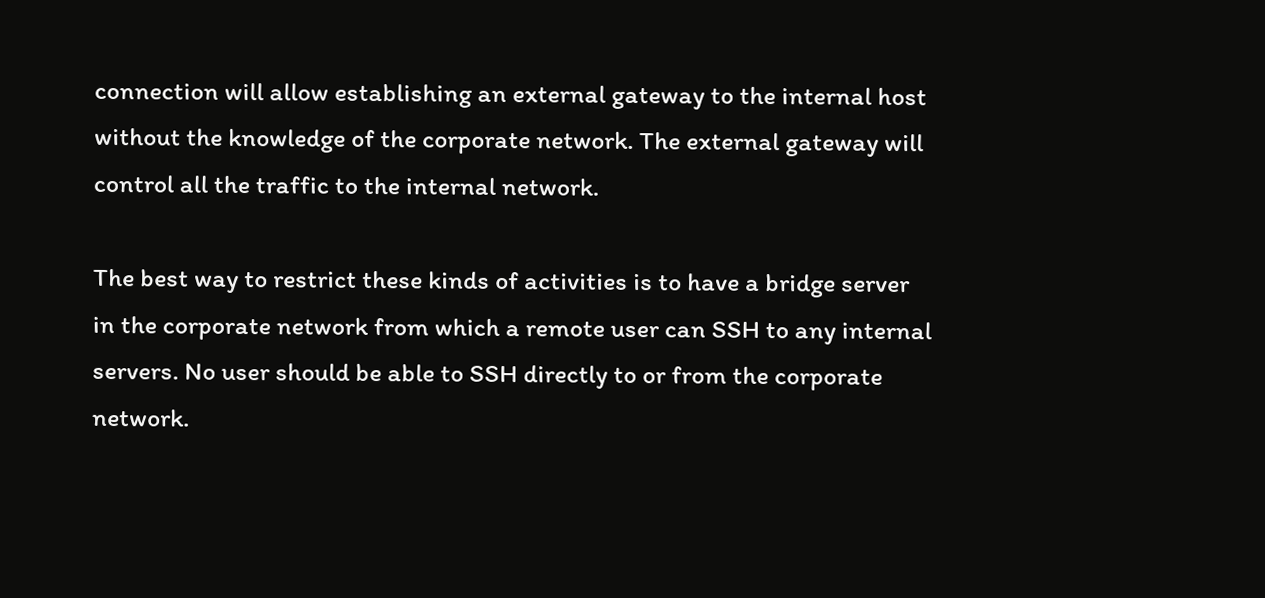connection will allow establishing an external gateway to the internal host without the knowledge of the corporate network. The external gateway will control all the traffic to the internal network.

The best way to restrict these kinds of activities is to have a bridge server in the corporate network from which a remote user can SSH to any internal servers. No user should be able to SSH directly to or from the corporate network.